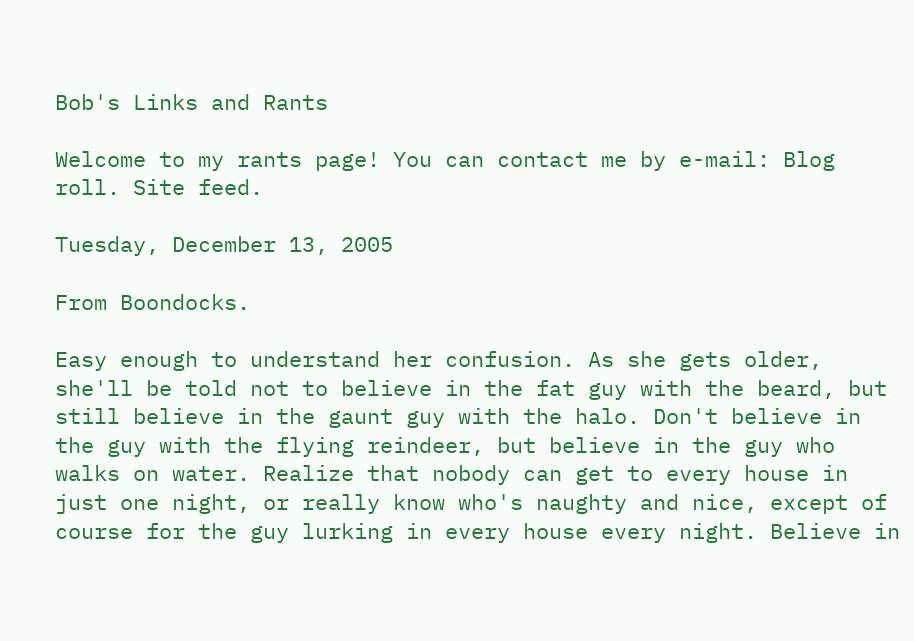Bob's Links and Rants

Welcome to my rants page! You can contact me by e-mail: Blog roll. Site feed.

Tuesday, December 13, 2005

From Boondocks.

Easy enough to understand her confusion. As she gets older, she'll be told not to believe in the fat guy with the beard, but still believe in the gaunt guy with the halo. Don't believe in the guy with the flying reindeer, but believe in the guy who walks on water. Realize that nobody can get to every house in just one night, or really know who's naughty and nice, except of course for the guy lurking in every house every night. Believe in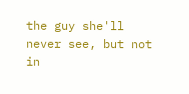the guy she'll never see, but not in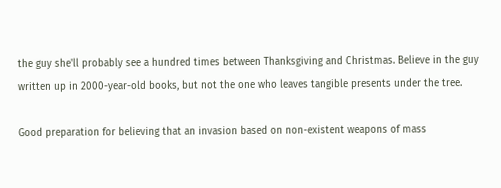the guy she'll probably see a hundred times between Thanksgiving and Christmas. Believe in the guy written up in 2000-year-old books, but not the one who leaves tangible presents under the tree.

Good preparation for believing that an invasion based on non-existent weapons of mass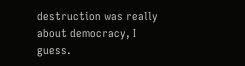destruction was really about democracy, I guess.